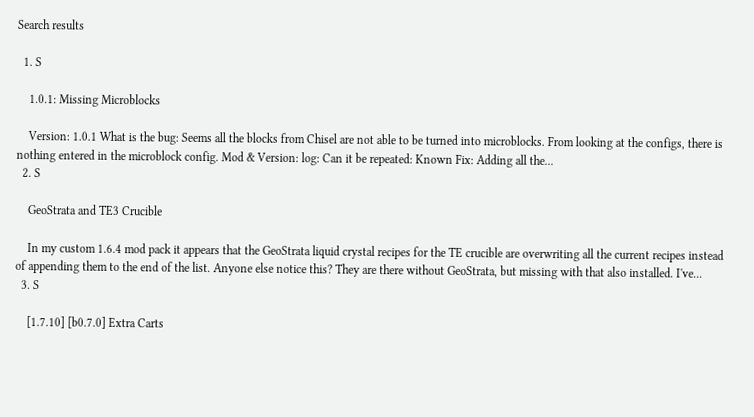Search results

  1. S

    1.0.1: Missing Microblocks

    Version: 1.0.1 What is the bug: Seems all the blocks from Chisel are not able to be turned into microblocks. From looking at the configs, there is nothing entered in the microblock config. Mod & Version: log: Can it be repeated: Known Fix: Adding all the...
  2. S

    GeoStrata and TE3 Crucible

    In my custom 1.6.4 mod pack it appears that the GeoStrata liquid crystal recipes for the TE crucible are overwriting all the current recipes instead of appending them to the end of the list. Anyone else notice this? They are there without GeoStrata, but missing with that also installed. I've...
  3. S

    [1.7.10] [b0.7.0] Extra Carts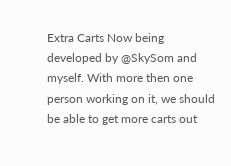Extra Carts Now being developed by @SkySom and myself. With more then one person working on it, we should be able to get more carts out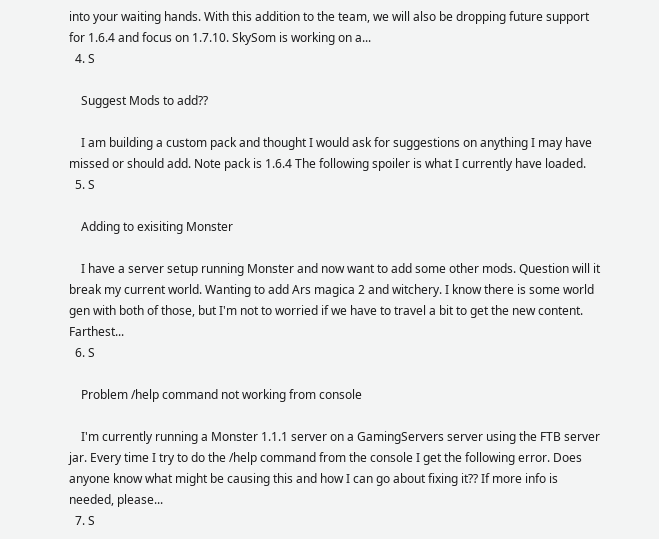into your waiting hands. With this addition to the team, we will also be dropping future support for 1.6.4 and focus on 1.7.10. SkySom is working on a...
  4. S

    Suggest Mods to add??

    I am building a custom pack and thought I would ask for suggestions on anything I may have missed or should add. Note pack is 1.6.4 The following spoiler is what I currently have loaded.
  5. S

    Adding to exisiting Monster

    I have a server setup running Monster and now want to add some other mods. Question will it break my current world. Wanting to add Ars magica 2 and witchery. I know there is some world gen with both of those, but I'm not to worried if we have to travel a bit to get the new content. Farthest...
  6. S

    Problem /help command not working from console

    I'm currently running a Monster 1.1.1 server on a GamingServers server using the FTB server jar. Every time I try to do the /help command from the console I get the following error. Does anyone know what might be causing this and how I can go about fixing it?? If more info is needed, please...
  7. S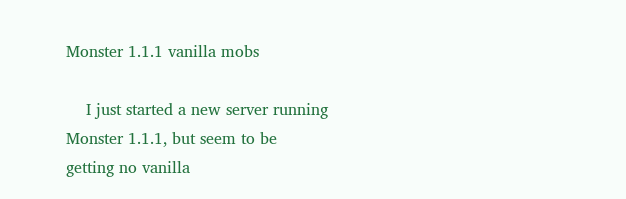Monster 1.1.1 vanilla mobs

    I just started a new server running Monster 1.1.1, but seem to be getting no vanilla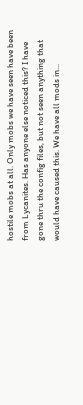hostile mobs at all. Only mobs we have seen have been from Lycanites. Has anyone else noticed this? I have gone thru the config files, but not seen anything that would have caused this. We have all mods in...